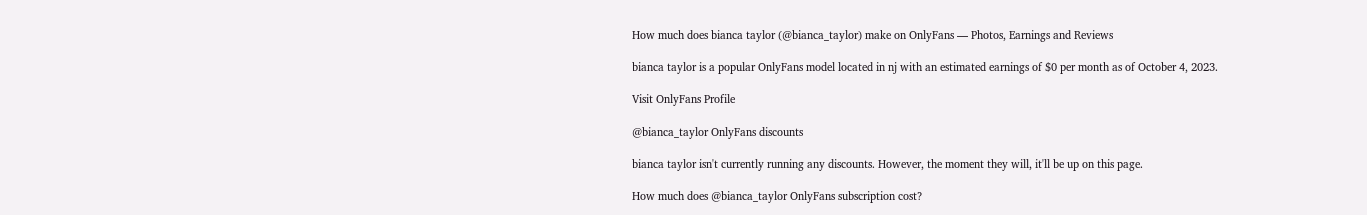How much does bianca taylor (@bianca_taylor) make on OnlyFans — Photos, Earnings and Reviews

bianca taylor is a popular OnlyFans model located in nj with an estimated earnings of $0 per month as of October 4, 2023.

Visit OnlyFans Profile

@bianca_taylor OnlyFans discounts

bianca taylor isn't currently running any discounts. However, the moment they will, it'll be up on this page.

How much does @bianca_taylor OnlyFans subscription cost?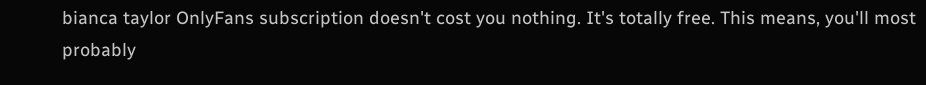bianca taylor OnlyFans subscription doesn't cost you nothing. It's totally free. This means, you'll most probably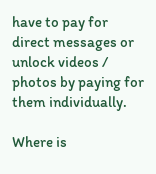have to pay for direct messages or unlock videos / photos by paying for them individually.

Where is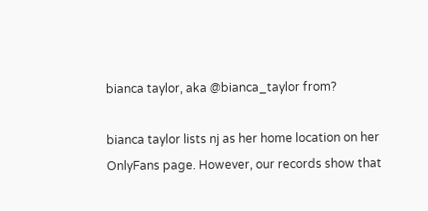bianca taylor, aka @bianca_taylor from?

bianca taylor lists nj as her home location on her OnlyFans page. However, our records show that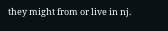they might from or live in nj.